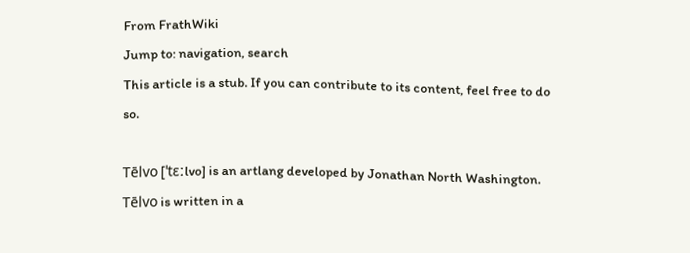From FrathWiki
Jump to: navigation, search
This article is a stub. If you can contribute to its content, feel free to do so.

Tēlvo [ˈtɛːlvo] is an artlang developed by Jonathan North Washington. Tēlvo is written in a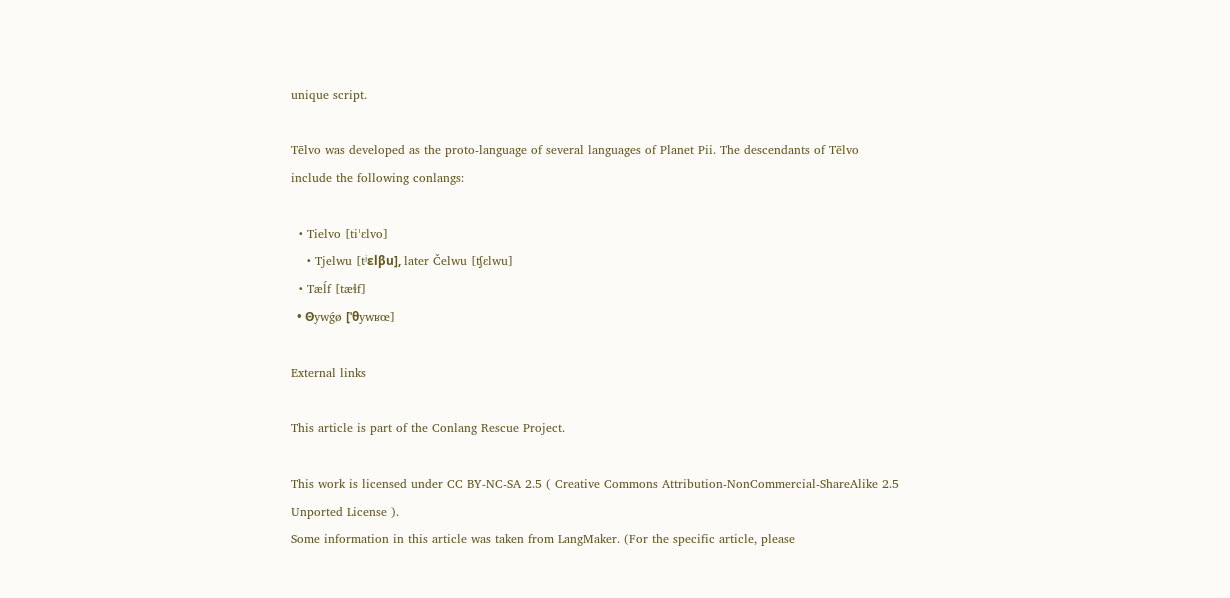unique script.

Tēlvo was developed as the proto-language of several languages of Planet Pii. The descendants of Tēlvo include the following conlangs:

  • Tielvo [tiˈɛlvo]
    • Tjelwu [tʲɛlβu], later Čelwu [ʧɛlwu]
  • Tæĺf [tæɬf]
  • Θywǵø [ˈθywʁœ]

External links

This article is part of the Conlang Rescue Project.

This work is licensed under CC BY-NC-SA 2.5 ( Creative Commons Attribution-NonCommercial-ShareAlike 2.5 Unported License ).
Some information in this article was taken from LangMaker. (For the specific article, please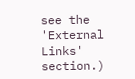see the 'External Links' section.)